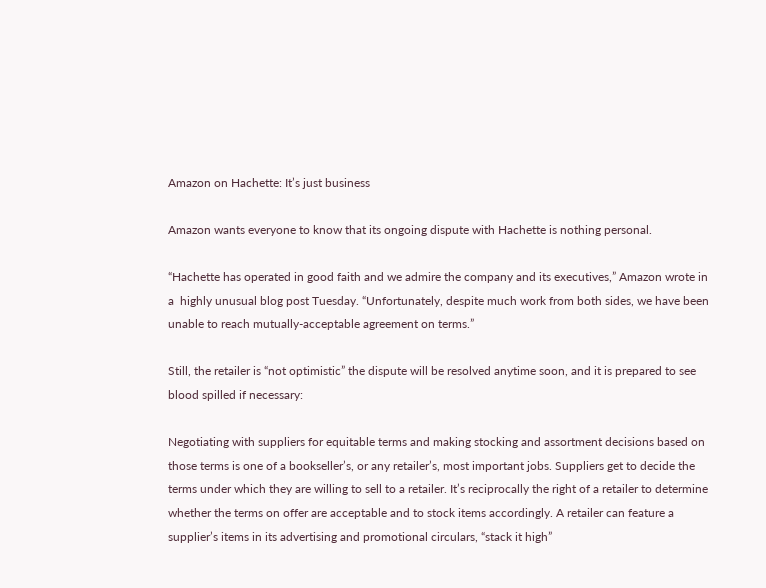Amazon on Hachette: It’s just business

Amazon wants everyone to know that its ongoing dispute with Hachette is nothing personal.

“Hachette has operated in good faith and we admire the company and its executives,” Amazon wrote in a  highly unusual blog post Tuesday. “Unfortunately, despite much work from both sides, we have been unable to reach mutually-acceptable agreement on terms.”

Still, the retailer is “not optimistic” the dispute will be resolved anytime soon, and it is prepared to see blood spilled if necessary:

Negotiating with suppliers for equitable terms and making stocking and assortment decisions based on those terms is one of a bookseller’s, or any retailer’s, most important jobs. Suppliers get to decide the terms under which they are willing to sell to a retailer. It’s reciprocally the right of a retailer to determine whether the terms on offer are acceptable and to stock items accordingly. A retailer can feature a supplier’s items in its advertising and promotional circulars, “stack it high”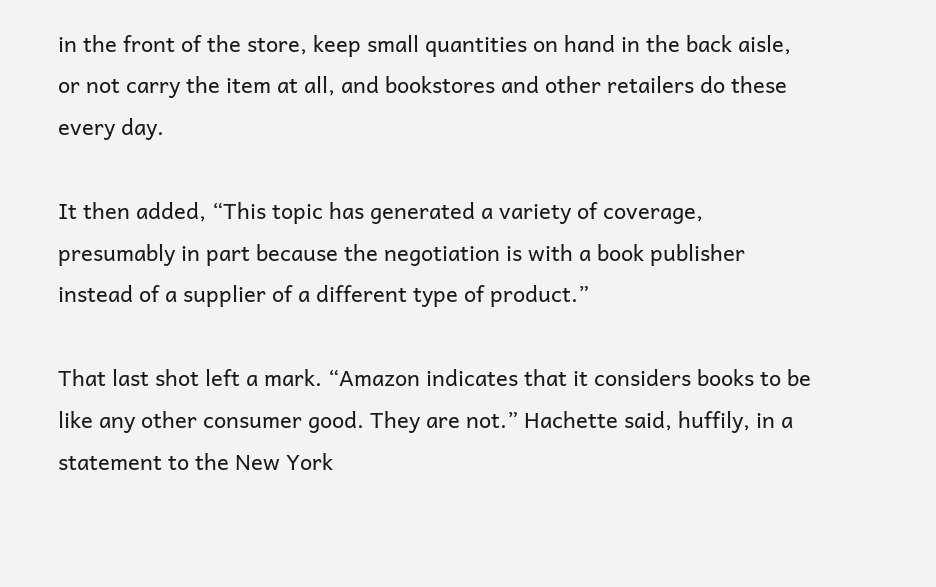in the front of the store, keep small quantities on hand in the back aisle, or not carry the item at all, and bookstores and other retailers do these every day.

It then added, “This topic has generated a variety of coverage, presumably in part because the negotiation is with a book publisher instead of a supplier of a different type of product.”

That last shot left a mark. “Amazon indicates that it considers books to be like any other consumer good. They are not.” Hachette said, huffily, in a statement to the New York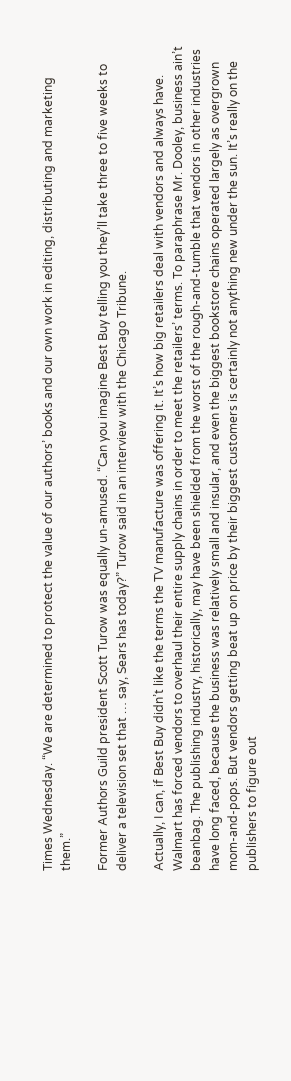Times Wednesday. “We are determined to protect the value of our authors’ books and our own work in editing, distributing and marketing them.”

Former Authors Guild president Scott Turow was equally un-amused. “Can you imagine Best Buy telling you they’ll take three to five weeks to deliver a television set that … say, Sears has today?” Turow said in an interview with the Chicago Tribune.

Actually, I can, if Best Buy didn’t like the terms the TV manufacture was offering it. It’s how big retailers deal with vendors and always have. Walmart has forced vendors to overhaul their entire supply chains in order to meet the retailers’ terms. To paraphrase Mr. Dooley, business ain’t beanbag. The publishing industry, historically, may have been shielded from the worst of the rough-and-tumble that vendors in other industries have long faced, because the business was relatively small and insular, and even the biggest bookstore chains operated largely as overgrown mom-and-pops. But vendors getting beat up on price by their biggest customers is certainly not anything new under the sun. It’s really on the publishers to figure out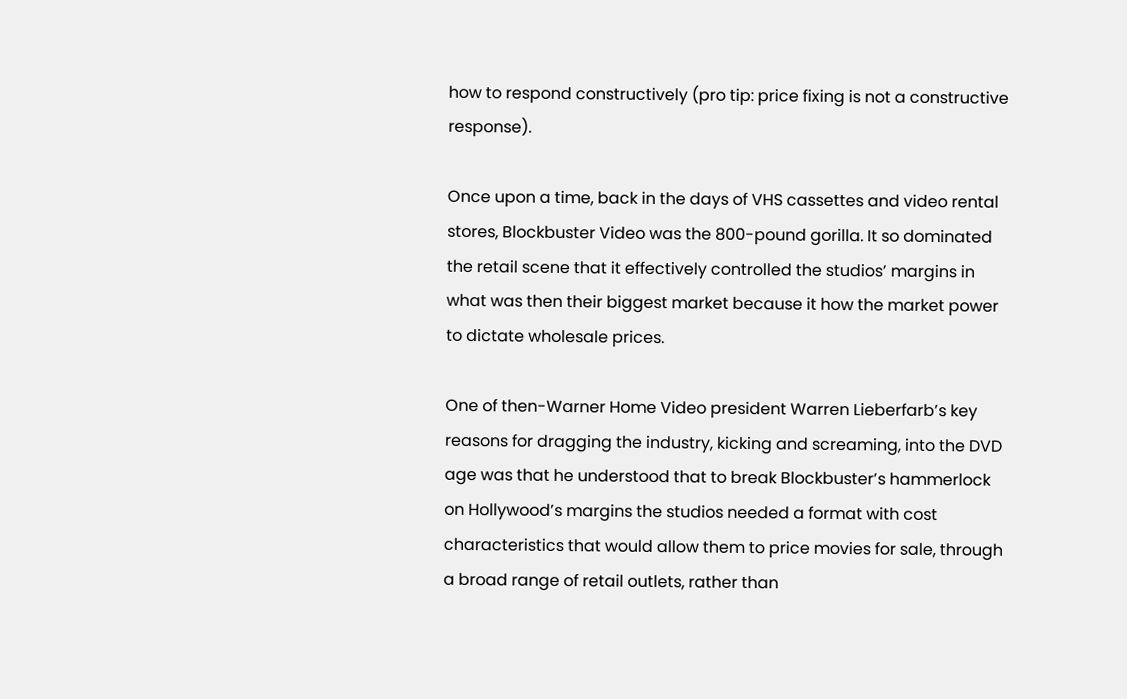how to respond constructively (pro tip: price fixing is not a constructive response).

Once upon a time, back in the days of VHS cassettes and video rental stores, Blockbuster Video was the 800-pound gorilla. It so dominated the retail scene that it effectively controlled the studios’ margins in what was then their biggest market because it how the market power to dictate wholesale prices.

One of then-Warner Home Video president Warren Lieberfarb’s key reasons for dragging the industry, kicking and screaming, into the DVD age was that he understood that to break Blockbuster’s hammerlock on Hollywood’s margins the studios needed a format with cost characteristics that would allow them to price movies for sale, through a broad range of retail outlets, rather than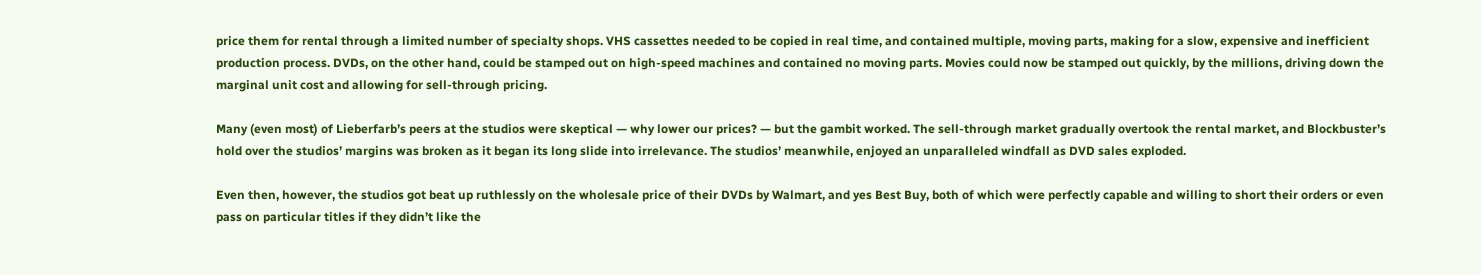price them for rental through a limited number of specialty shops. VHS cassettes needed to be copied in real time, and contained multiple, moving parts, making for a slow, expensive and inefficient production process. DVDs, on the other hand, could be stamped out on high-speed machines and contained no moving parts. Movies could now be stamped out quickly, by the millions, driving down the marginal unit cost and allowing for sell-through pricing.

Many (even most) of Lieberfarb’s peers at the studios were skeptical — why lower our prices? — but the gambit worked. The sell-through market gradually overtook the rental market, and Blockbuster’s hold over the studios’ margins was broken as it began its long slide into irrelevance. The studios’ meanwhile, enjoyed an unparalleled windfall as DVD sales exploded.

Even then, however, the studios got beat up ruthlessly on the wholesale price of their DVDs by Walmart, and yes Best Buy, both of which were perfectly capable and willing to short their orders or even pass on particular titles if they didn’t like the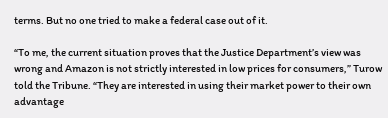terms. But no one tried to make a federal case out of it.

“To me, the current situation proves that the Justice Department’s view was wrong and Amazon is not strictly interested in low prices for consumers,” Turow told the Tribune. “They are interested in using their market power to their own advantage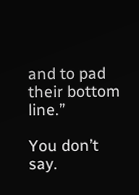and to pad their bottom line.”

You don’t say.